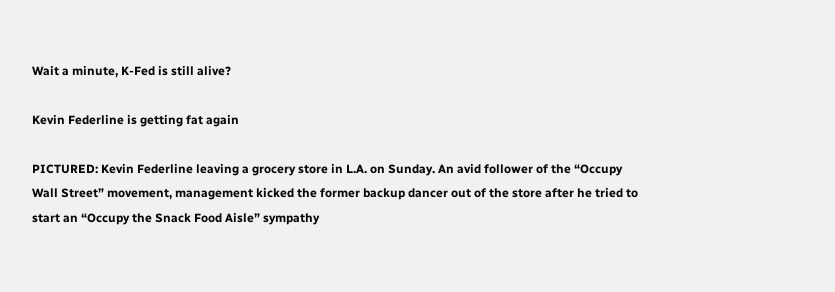Wait a minute, K-Fed is still alive?

Kevin Federline is getting fat again

PICTURED: Kevin Federline leaving a grocery store in L.A. on Sunday. An avid follower of the “Occupy Wall Street” movement, management kicked the former backup dancer out of the store after he tried to start an “Occupy the Snack Food Aisle” sympathy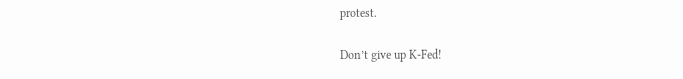protest.

Don’t give up K-Fed!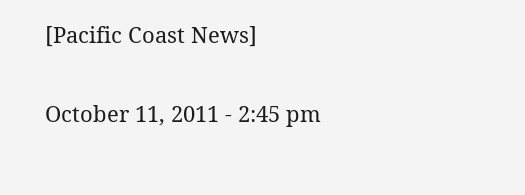[Pacific Coast News]

October 11, 2011 - 2:45 pm